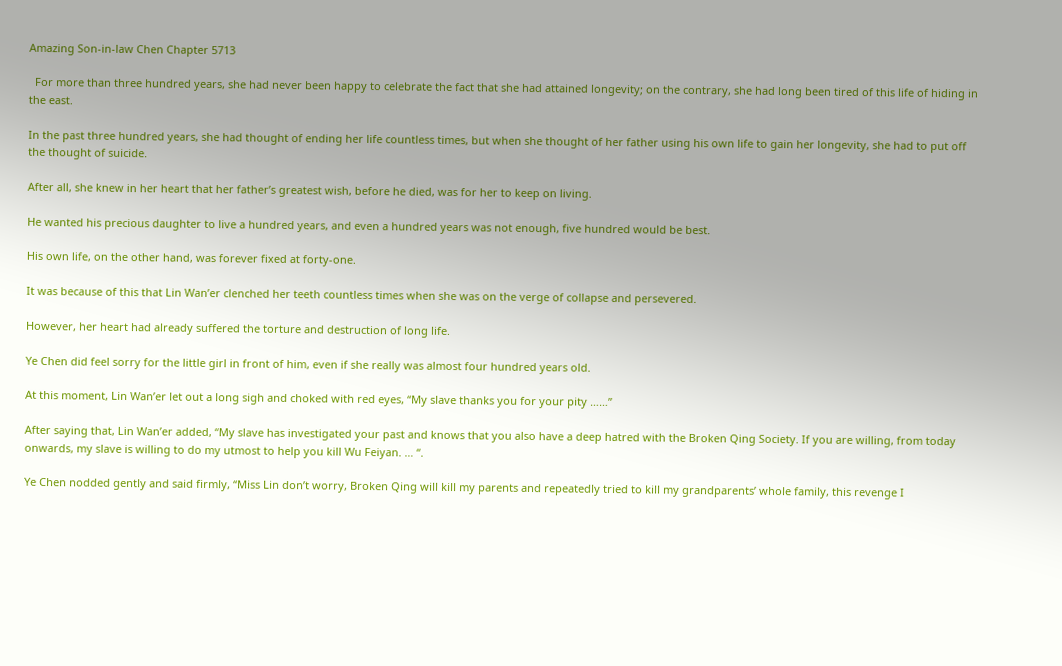Amazing Son-in-law Chen Chapter 5713

  For more than three hundred years, she had never been happy to celebrate the fact that she had attained longevity; on the contrary, she had long been tired of this life of hiding in the east.

In the past three hundred years, she had thought of ending her life countless times, but when she thought of her father using his own life to gain her longevity, she had to put off the thought of suicide.

After all, she knew in her heart that her father’s greatest wish, before he died, was for her to keep on living.

He wanted his precious daughter to live a hundred years, and even a hundred years was not enough, five hundred would be best.

His own life, on the other hand, was forever fixed at forty-one.

It was because of this that Lin Wan’er clenched her teeth countless times when she was on the verge of collapse and persevered.

However, her heart had already suffered the torture and destruction of long life.

Ye Chen did feel sorry for the little girl in front of him, even if she really was almost four hundred years old.

At this moment, Lin Wan’er let out a long sigh and choked with red eyes, “My slave thanks you for your pity ……”

After saying that, Lin Wan’er added, “My slave has investigated your past and knows that you also have a deep hatred with the Broken Qing Society. If you are willing, from today onwards, my slave is willing to do my utmost to help you kill Wu Feiyan. … “.

Ye Chen nodded gently and said firmly, “Miss Lin don’t worry, Broken Qing will kill my parents and repeatedly tried to kill my grandparents’ whole family, this revenge I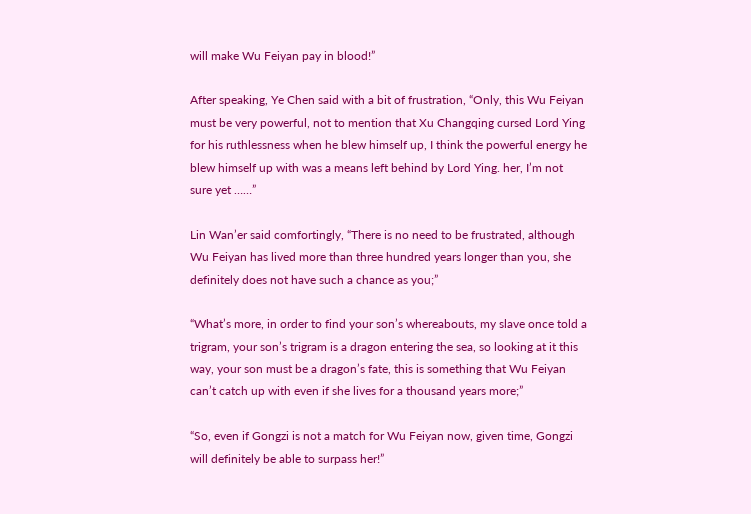will make Wu Feiyan pay in blood!”

After speaking, Ye Chen said with a bit of frustration, “Only, this Wu Feiyan must be very powerful, not to mention that Xu Changqing cursed Lord Ying for his ruthlessness when he blew himself up, I think the powerful energy he blew himself up with was a means left behind by Lord Ying. her, I’m not sure yet ……”

Lin Wan’er said comfortingly, “There is no need to be frustrated, although Wu Feiyan has lived more than three hundred years longer than you, she definitely does not have such a chance as you;”

“What’s more, in order to find your son’s whereabouts, my slave once told a trigram, your son’s trigram is a dragon entering the sea, so looking at it this way, your son must be a dragon’s fate, this is something that Wu Feiyan can’t catch up with even if she lives for a thousand years more;”

“So, even if Gongzi is not a match for Wu Feiyan now, given time, Gongzi will definitely be able to surpass her!”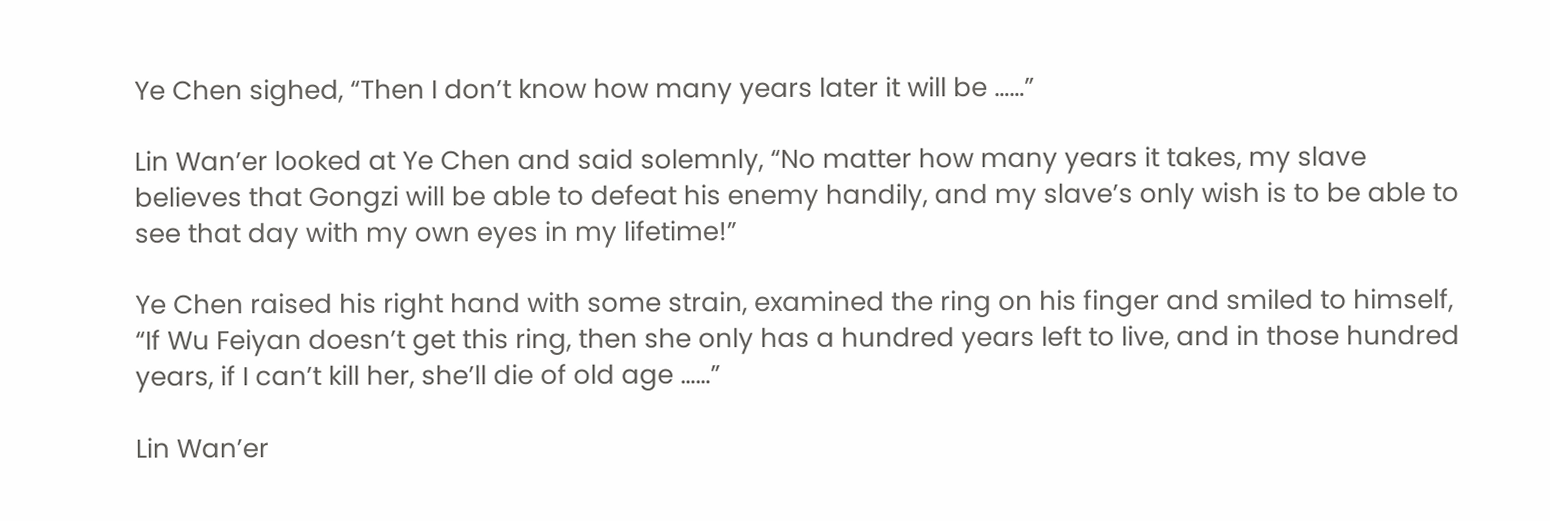Ye Chen sighed, “Then I don’t know how many years later it will be ……”

Lin Wan’er looked at Ye Chen and said solemnly, “No matter how many years it takes, my slave believes that Gongzi will be able to defeat his enemy handily, and my slave’s only wish is to be able to see that day with my own eyes in my lifetime!”

Ye Chen raised his right hand with some strain, examined the ring on his finger and smiled to himself, “If Wu Feiyan doesn’t get this ring, then she only has a hundred years left to live, and in those hundred years, if I can’t kill her, she’ll die of old age ……”

Lin Wan’er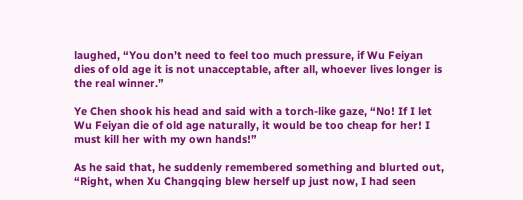laughed, “You don’t need to feel too much pressure, if Wu Feiyan dies of old age it is not unacceptable, after all, whoever lives longer is the real winner.”

Ye Chen shook his head and said with a torch-like gaze, “No! If I let Wu Feiyan die of old age naturally, it would be too cheap for her! I must kill her with my own hands!”

As he said that, he suddenly remembered something and blurted out, “Right, when Xu Changqing blew herself up just now, I had seen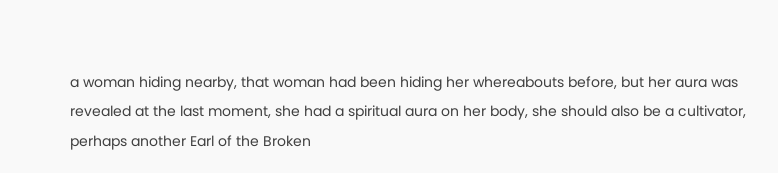a woman hiding nearby, that woman had been hiding her whereabouts before, but her aura was revealed at the last moment, she had a spiritual aura on her body, she should also be a cultivator, perhaps another Earl of the Broken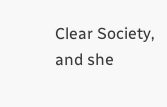Clear Society, and she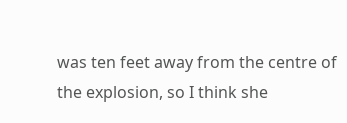was ten feet away from the centre of the explosion, so I think she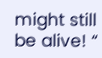might still be alive! “